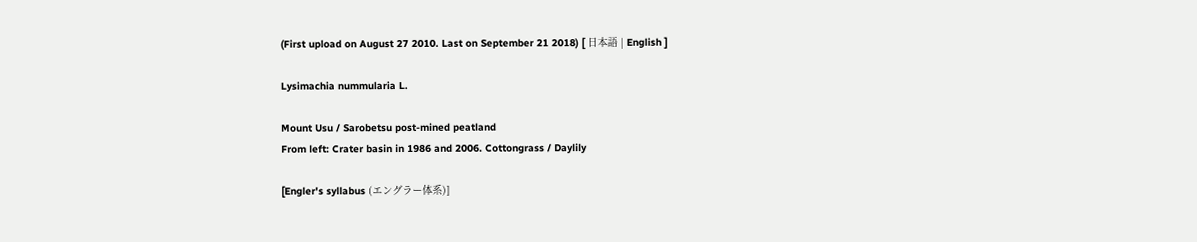(First upload on August 27 2010. Last on September 21 2018) [ 日本語 | English ]

Lysimachia nummularia L.

Mount Usu / Sarobetsu post-mined peatland
From left: Crater basin in 1986 and 2006. Cottongrass / Daylily

[Engler's syllabus (エングラー体系)]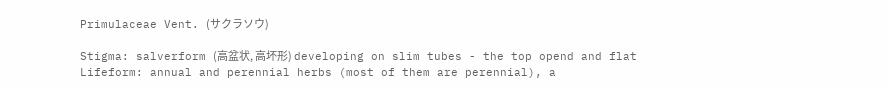Primulaceae Vent. (サクラソウ)

Stigma: salverform (高盆状, 高坏形) developing on slim tubes - the top opend and flat
Lifeform: annual and perennial herbs (most of them are perennial), a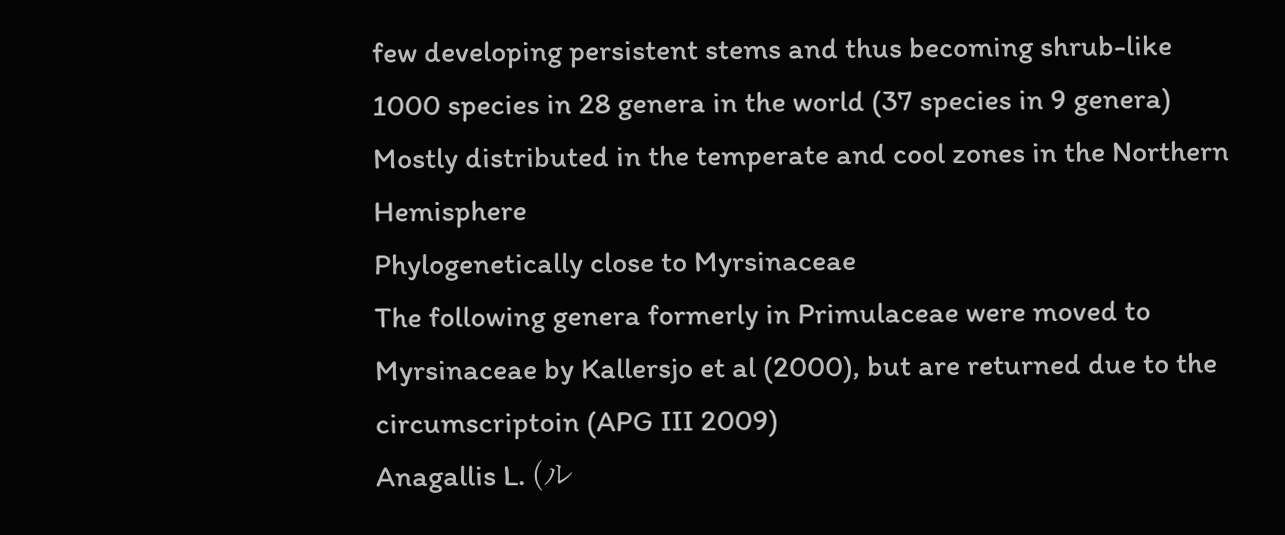few developing persistent stems and thus becoming shrub-like
1000 species in 28 genera in the world (37 species in 9 genera)
Mostly distributed in the temperate and cool zones in the Northern Hemisphere
Phylogenetically close to Myrsinaceae
The following genera formerly in Primulaceae were moved to Myrsinaceae by Kallersjo et al (2000), but are returned due to the circumscriptoin (APG III 2009)
Anagallis L. (ル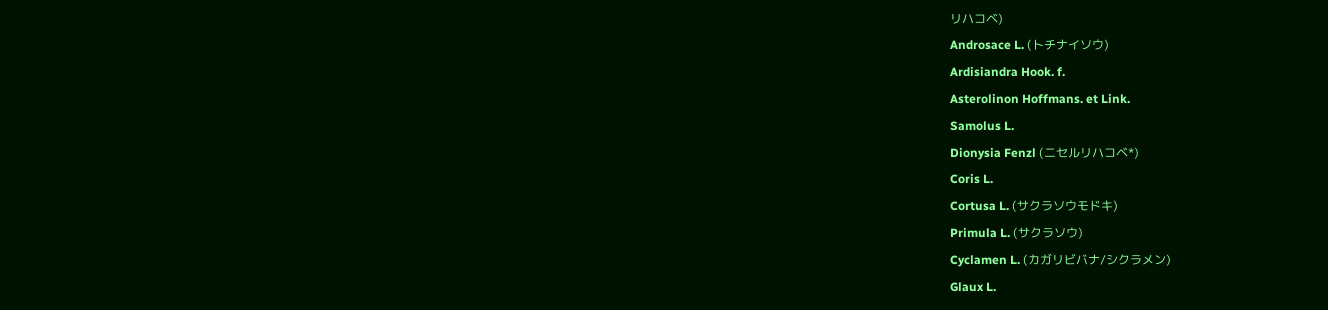リハコベ)
Androsace L. (トチナイソウ)
Ardisiandra Hook. f.
Asterolinon Hoffmans. et Link.
Samolus L.
Dionysia Fenzl (ニセルリハコベ*)
Coris L.
Cortusa L. (サクラソウモドキ)
Primula L. (サクラソウ)
Cyclamen L. (カガリビバナ/シクラメン)
Glaux L.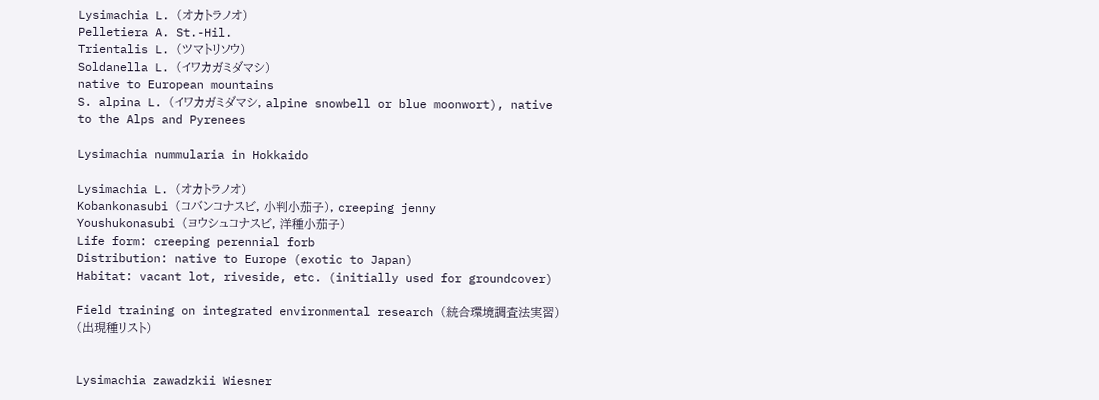Lysimachia L. (オカトラノオ)
Pelletiera A. St.-Hil.
Trientalis L. (ツマトリソウ)
Soldanella L. (イワカガミダマシ)
native to European mountains
S. alpina L. (イワカガミダマシ, alpine snowbell or blue moonwort), native to the Alps and Pyrenees

Lysimachia nummularia in Hokkaido

Lysimachia L. (オカトラノオ)
Kobankonasubi (コバンコナスビ, 小判小茄子), creeping jenny
Youshukonasubi (ヨウシュコナスビ, 洋種小茄子)
Life form: creeping perennial forb
Distribution: native to Europe (exotic to Japan)
Habitat: vacant lot, riveside, etc. (initially used for groundcover)

Field training on integrated environmental research (統合環境調査法実習) (出現種リスト)


Lysimachia zawadzkii Wiesner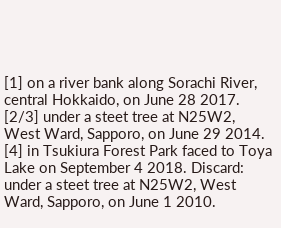[1] on a river bank along Sorachi River, central Hokkaido, on June 28 2017. [2/3] under a steet tree at N25W2, West Ward, Sapporo, on June 29 2014. [4] in Tsukiura Forest Park faced to Toya Lake on September 4 2018. Discard: under a steet tree at N25W2, West Ward, Sapporo, on June 1 2010.